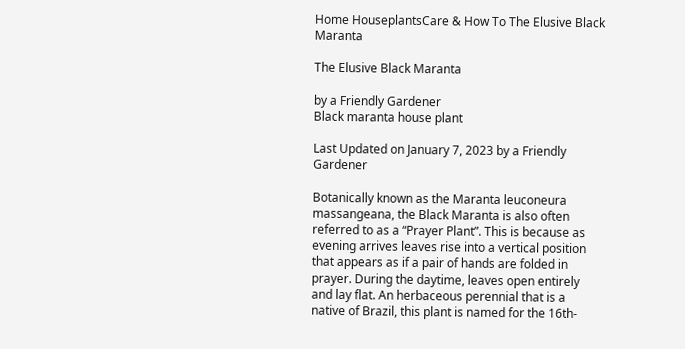Home HouseplantsCare & How To The Elusive Black Maranta

The Elusive Black Maranta

by a Friendly Gardener
Black maranta house plant

Last Updated on January 7, 2023 by a Friendly Gardener

Botanically known as the Maranta leuconeura massangeana, the Black Maranta is also often referred to as a “Prayer Plant”. This is because as evening arrives leaves rise into a vertical position that appears as if a pair of hands are folded in prayer. During the daytime, leaves open entirely and lay flat. An herbaceous perennial that is a native of Brazil, this plant is named for the 16th-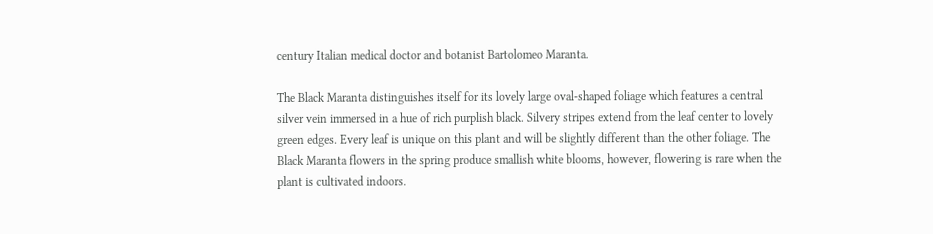century Italian medical doctor and botanist Bartolomeo Maranta.

The Black Maranta distinguishes itself for its lovely large oval-shaped foliage which features a central silver vein immersed in a hue of rich purplish black. Silvery stripes extend from the leaf center to lovely green edges. Every leaf is unique on this plant and will be slightly different than the other foliage. The Black Maranta flowers in the spring produce smallish white blooms, however, flowering is rare when the plant is cultivated indoors.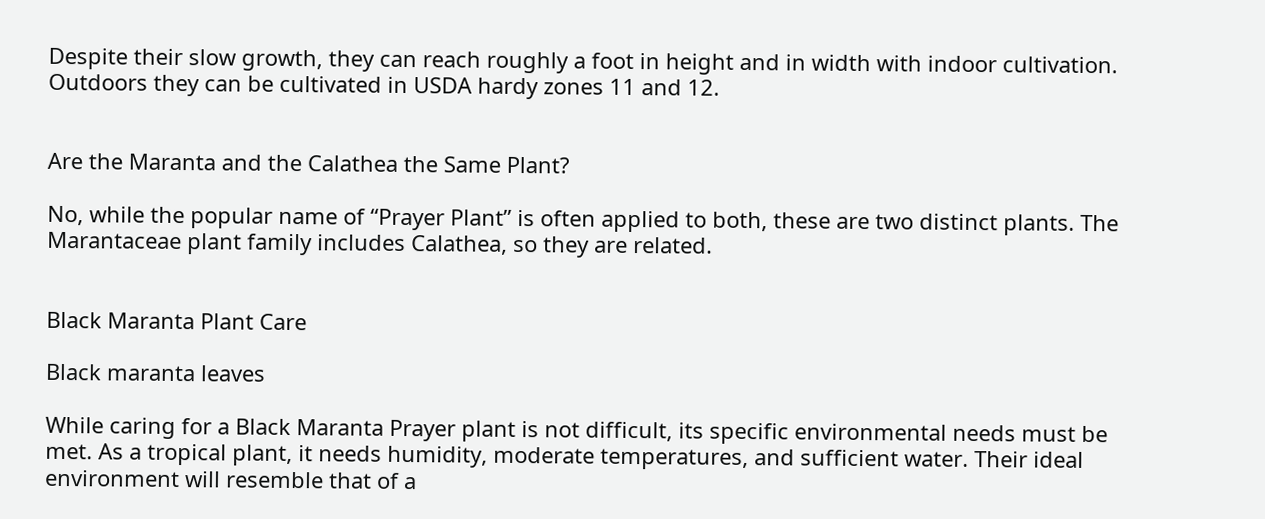Despite their slow growth, they can reach roughly a foot in height and in width with indoor cultivation. Outdoors they can be cultivated in USDA hardy zones 11 and 12.


Are the Maranta and the Calathea the Same Plant?

No, while the popular name of “Prayer Plant” is often applied to both, these are two distinct plants. The Marantaceae plant family includes Calathea, so they are related.


Black Maranta Plant Care

Black maranta leaves

While caring for a Black Maranta Prayer plant is not difficult, its specific environmental needs must be met. As a tropical plant, it needs humidity, moderate temperatures, and sufficient water. Their ideal environment will resemble that of a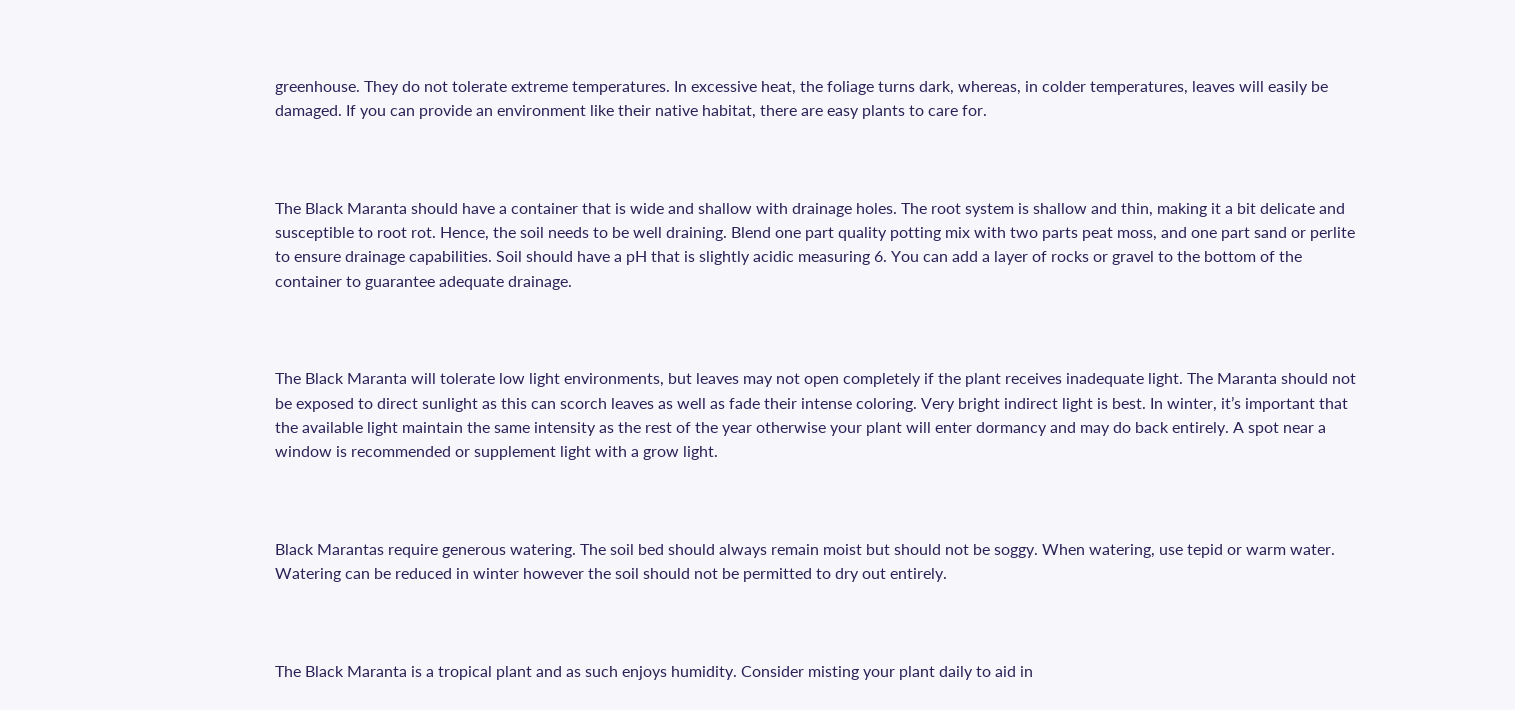greenhouse. They do not tolerate extreme temperatures. In excessive heat, the foliage turns dark, whereas, in colder temperatures, leaves will easily be damaged. If you can provide an environment like their native habitat, there are easy plants to care for.



The Black Maranta should have a container that is wide and shallow with drainage holes. The root system is shallow and thin, making it a bit delicate and susceptible to root rot. Hence, the soil needs to be well draining. Blend one part quality potting mix with two parts peat moss, and one part sand or perlite to ensure drainage capabilities. Soil should have a pH that is slightly acidic measuring 6. You can add a layer of rocks or gravel to the bottom of the container to guarantee adequate drainage.



The Black Maranta will tolerate low light environments, but leaves may not open completely if the plant receives inadequate light. The Maranta should not be exposed to direct sunlight as this can scorch leaves as well as fade their intense coloring. Very bright indirect light is best. In winter, it’s important that the available light maintain the same intensity as the rest of the year otherwise your plant will enter dormancy and may do back entirely. A spot near a window is recommended or supplement light with a grow light.



Black Marantas require generous watering. The soil bed should always remain moist but should not be soggy. When watering, use tepid or warm water. Watering can be reduced in winter however the soil should not be permitted to dry out entirely.



The Black Maranta is a tropical plant and as such enjoys humidity. Consider misting your plant daily to aid in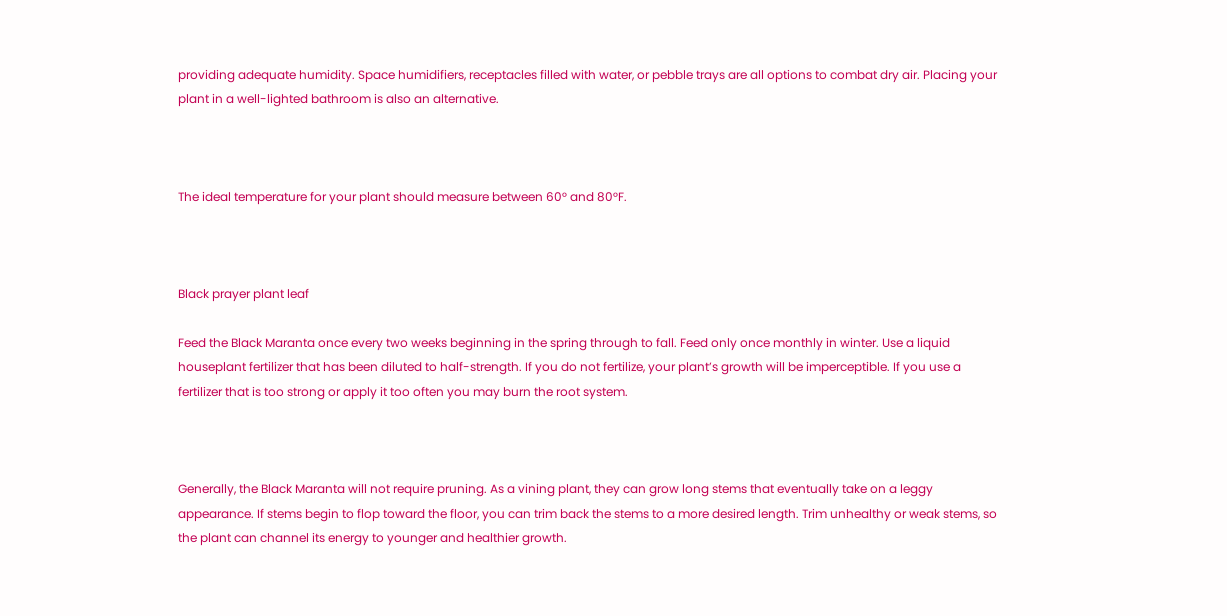providing adequate humidity. Space humidifiers, receptacles filled with water, or pebble trays are all options to combat dry air. Placing your plant in a well-lighted bathroom is also an alternative.



The ideal temperature for your plant should measure between 60° and 80°F.



Black prayer plant leaf

Feed the Black Maranta once every two weeks beginning in the spring through to fall. Feed only once monthly in winter. Use a liquid houseplant fertilizer that has been diluted to half-strength. If you do not fertilize, your plant’s growth will be imperceptible. If you use a fertilizer that is too strong or apply it too often you may burn the root system.



Generally, the Black Maranta will not require pruning. As a vining plant, they can grow long stems that eventually take on a leggy appearance. If stems begin to flop toward the floor, you can trim back the stems to a more desired length. Trim unhealthy or weak stems, so the plant can channel its energy to younger and healthier growth.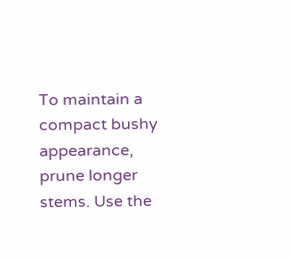To maintain a compact bushy appearance, prune longer stems. Use the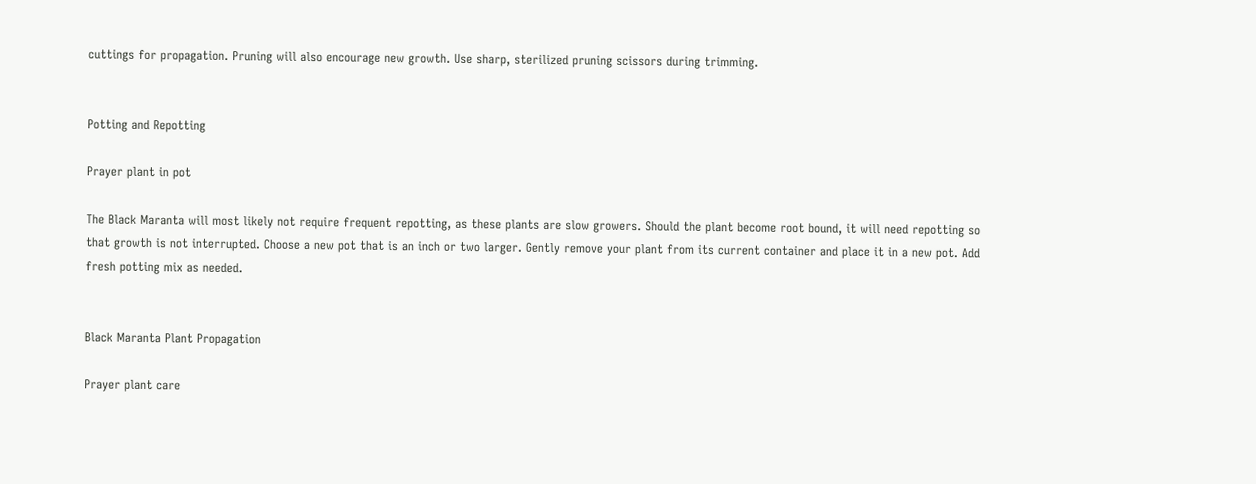cuttings for propagation. Pruning will also encourage new growth. Use sharp, sterilized pruning scissors during trimming.


Potting and Repotting

Prayer plant in pot

The Black Maranta will most likely not require frequent repotting, as these plants are slow growers. Should the plant become root bound, it will need repotting so that growth is not interrupted. Choose a new pot that is an inch or two larger. Gently remove your plant from its current container and place it in a new pot. Add fresh potting mix as needed.


Black Maranta Plant Propagation

Prayer plant care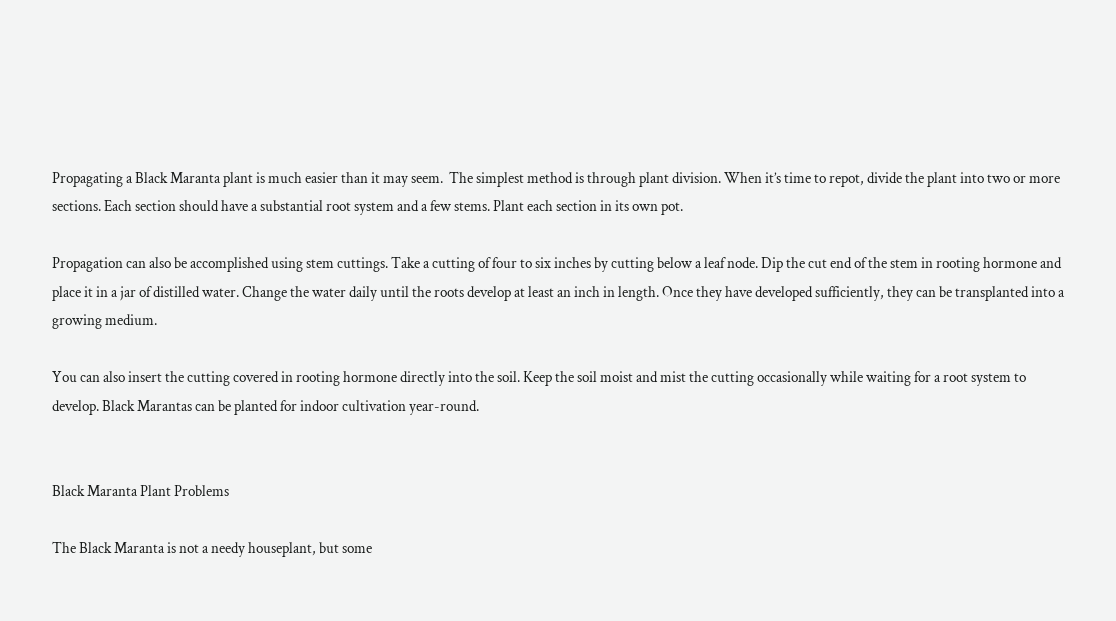Propagating a Black Maranta plant is much easier than it may seem.  The simplest method is through plant division. When it’s time to repot, divide the plant into two or more sections. Each section should have a substantial root system and a few stems. Plant each section in its own pot.

Propagation can also be accomplished using stem cuttings. Take a cutting of four to six inches by cutting below a leaf node. Dip the cut end of the stem in rooting hormone and place it in a jar of distilled water. Change the water daily until the roots develop at least an inch in length. Once they have developed sufficiently, they can be transplanted into a growing medium.

You can also insert the cutting covered in rooting hormone directly into the soil. Keep the soil moist and mist the cutting occasionally while waiting for a root system to develop. Black Marantas can be planted for indoor cultivation year-round.


Black Maranta Plant Problems

The Black Maranta is not a needy houseplant, but some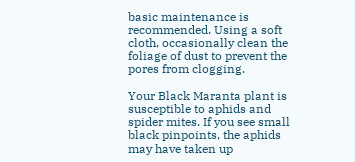basic maintenance is recommended. Using a soft cloth, occasionally clean the foliage of dust to prevent the pores from clogging.

Your Black Maranta plant is susceptible to aphids and spider mites. If you see small black pinpoints, the aphids may have taken up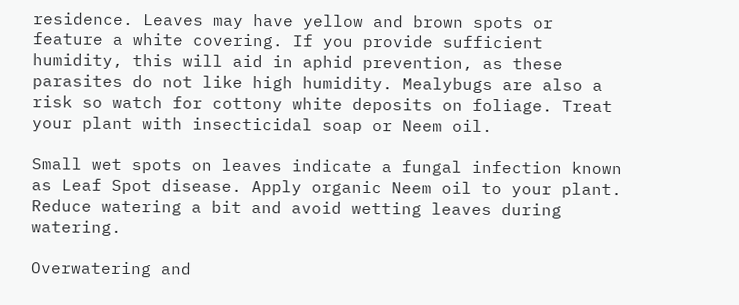residence. Leaves may have yellow and brown spots or feature a white covering. If you provide sufficient humidity, this will aid in aphid prevention, as these parasites do not like high humidity. Mealybugs are also a risk so watch for cottony white deposits on foliage. Treat your plant with insecticidal soap or Neem oil.

Small wet spots on leaves indicate a fungal infection known as Leaf Spot disease. Apply organic Neem oil to your plant. Reduce watering a bit and avoid wetting leaves during watering.

Overwatering and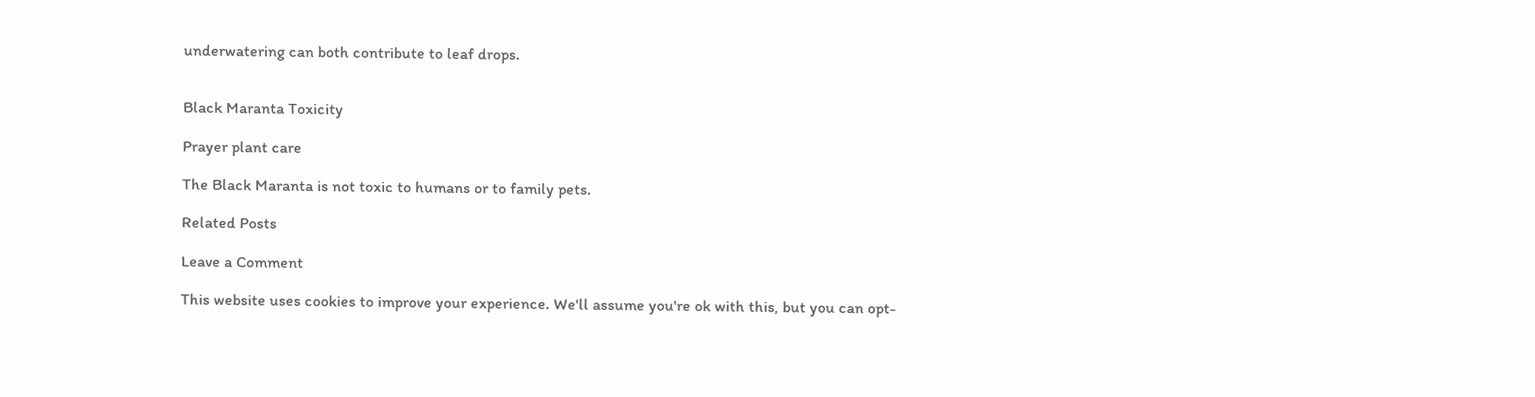underwatering can both contribute to leaf drops.


Black Maranta Toxicity

Prayer plant care

The Black Maranta is not toxic to humans or to family pets.

Related Posts

Leave a Comment

This website uses cookies to improve your experience. We'll assume you're ok with this, but you can opt-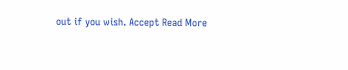out if you wish. Accept Read More